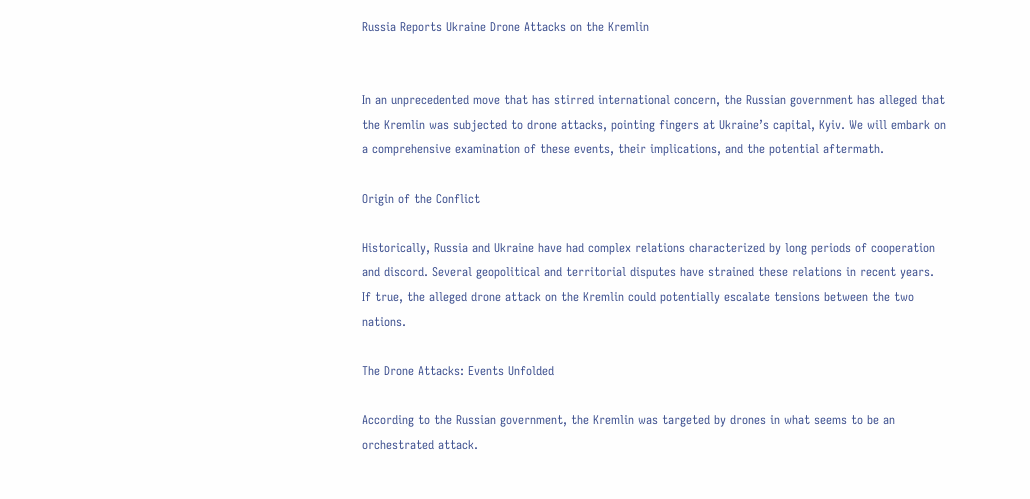Russia Reports Ukraine Drone Attacks on the Kremlin


In an unprecedented move that has stirred international concern, the Russian government has alleged that the Kremlin was subjected to drone attacks, pointing fingers at Ukraine’s capital, Kyiv. We will embark on a comprehensive examination of these events, their implications, and the potential aftermath.

Origin of the Conflict

Historically, Russia and Ukraine have had complex relations characterized by long periods of cooperation and discord. Several geopolitical and territorial disputes have strained these relations in recent years. If true, the alleged drone attack on the Kremlin could potentially escalate tensions between the two nations.

The Drone Attacks: Events Unfolded

According to the Russian government, the Kremlin was targeted by drones in what seems to be an orchestrated attack.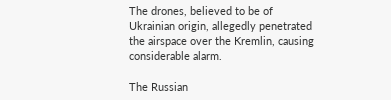The drones, believed to be of Ukrainian origin, allegedly penetrated the airspace over the Kremlin, causing considerable alarm.

The Russian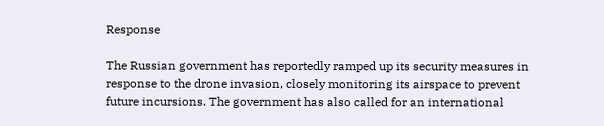Response

The Russian government has reportedly ramped up its security measures in response to the drone invasion, closely monitoring its airspace to prevent future incursions. The government has also called for an international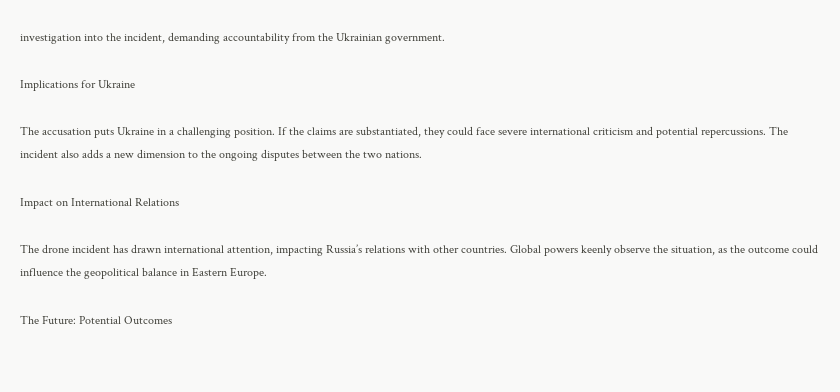investigation into the incident, demanding accountability from the Ukrainian government.

Implications for Ukraine

The accusation puts Ukraine in a challenging position. If the claims are substantiated, they could face severe international criticism and potential repercussions. The incident also adds a new dimension to the ongoing disputes between the two nations.

Impact on International Relations

The drone incident has drawn international attention, impacting Russia’s relations with other countries. Global powers keenly observe the situation, as the outcome could influence the geopolitical balance in Eastern Europe.

The Future: Potential Outcomes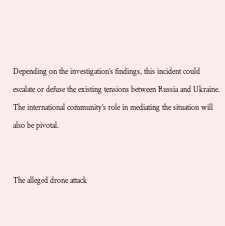Depending on the investigation’s findings, this incident could escalate or defuse the existing tensions between Russia and Ukraine. The international community’s role in mediating the situation will also be pivotal.


The alleged drone attack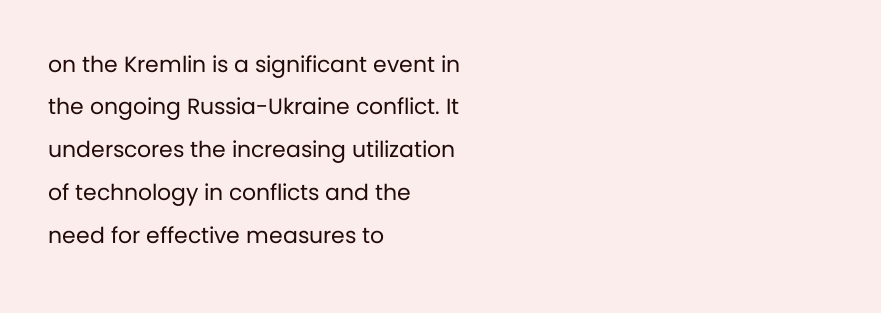on the Kremlin is a significant event in the ongoing Russia-Ukraine conflict. It underscores the increasing utilization of technology in conflicts and the need for effective measures to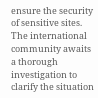ensure the security of sensitive sites. The international community awaits a thorough investigation to clarify the situation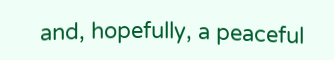and, hopefully, a peaceful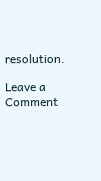resolution.

Leave a Comment